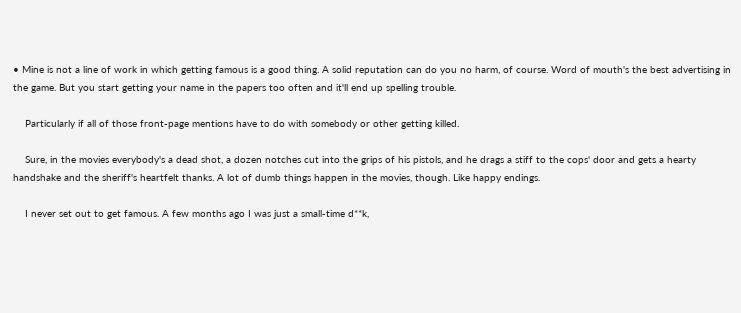• Mine is not a line of work in which getting famous is a good thing. A solid reputation can do you no harm, of course. Word of mouth's the best advertising in the game. But you start getting your name in the papers too often and it'll end up spelling trouble.

    Particularly if all of those front-page mentions have to do with somebody or other getting killed.

    Sure, in the movies everybody's a dead shot, a dozen notches cut into the grips of his pistols, and he drags a stiff to the cops' door and gets a hearty handshake and the sheriff's heartfelt thanks. A lot of dumb things happen in the movies, though. Like happy endings.

    I never set out to get famous. A few months ago I was just a small-time d**k,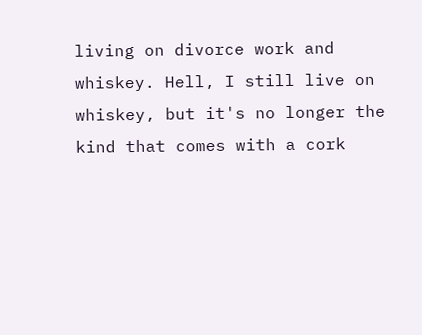living on divorce work and whiskey. Hell, I still live on whiskey, but it's no longer the kind that comes with a cork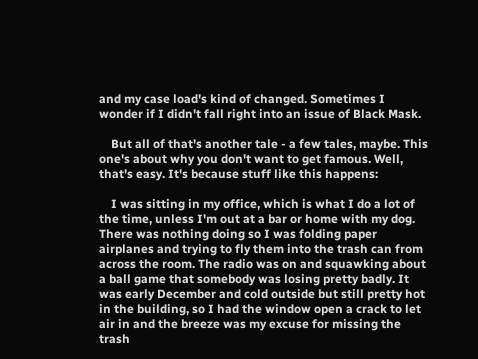and my case load's kind of changed. Sometimes I wonder if I didn't fall right into an issue of Black Mask.

    But all of that's another tale - a few tales, maybe. This one's about why you don't want to get famous. Well, that's easy. It's because stuff like this happens:

    I was sitting in my office, which is what I do a lot of the time, unless I'm out at a bar or home with my dog. There was nothing doing so I was folding paper airplanes and trying to fly them into the trash can from across the room. The radio was on and squawking about a ball game that somebody was losing pretty badly. It was early December and cold outside but still pretty hot in the building, so I had the window open a crack to let air in and the breeze was my excuse for missing the trash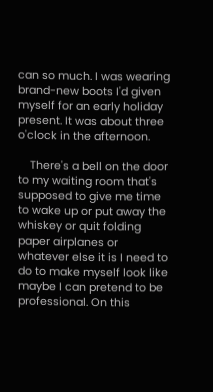can so much. I was wearing brand-new boots I'd given myself for an early holiday present. It was about three o'clock in the afternoon.

    There's a bell on the door to my waiting room that's supposed to give me time to wake up or put away the whiskey or quit folding paper airplanes or whatever else it is I need to do to make myself look like maybe I can pretend to be professional. On this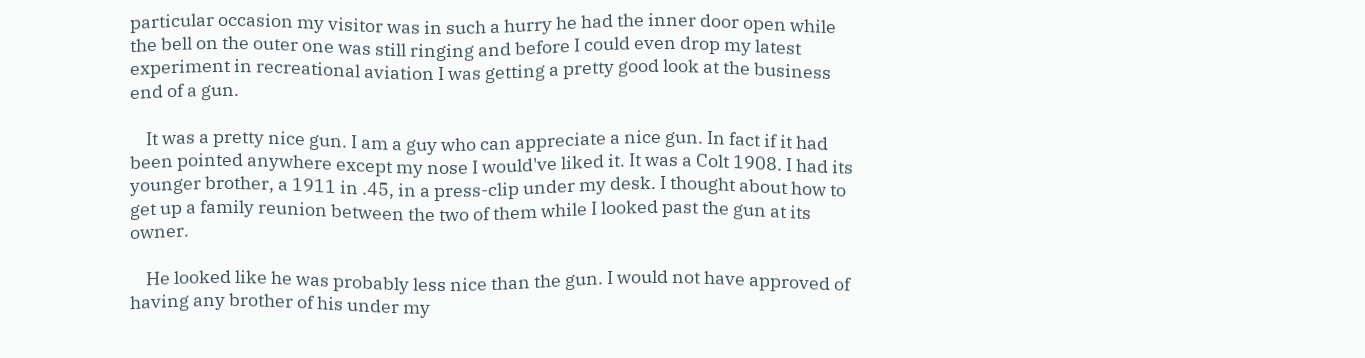particular occasion my visitor was in such a hurry he had the inner door open while the bell on the outer one was still ringing and before I could even drop my latest experiment in recreational aviation I was getting a pretty good look at the business end of a gun.

    It was a pretty nice gun. I am a guy who can appreciate a nice gun. In fact if it had been pointed anywhere except my nose I would've liked it. It was a Colt 1908. I had its younger brother, a 1911 in .45, in a press-clip under my desk. I thought about how to get up a family reunion between the two of them while I looked past the gun at its owner.

    He looked like he was probably less nice than the gun. I would not have approved of having any brother of his under my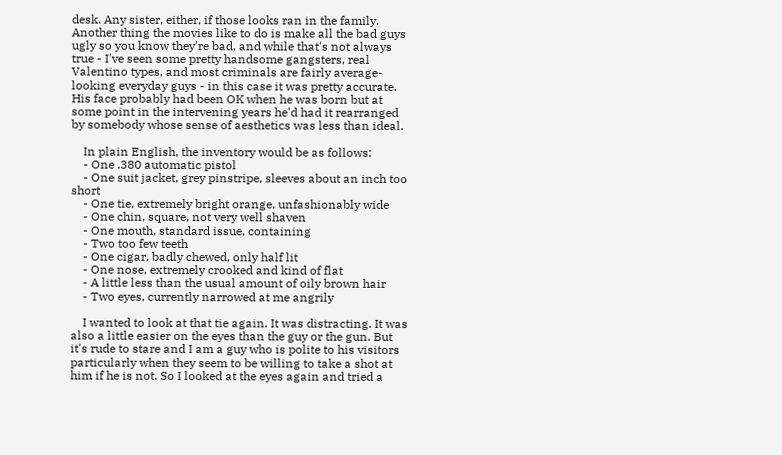desk. Any sister, either, if those looks ran in the family. Another thing the movies like to do is make all the bad guys ugly so you know they're bad, and while that's not always true - I've seen some pretty handsome gangsters, real Valentino types, and most criminals are fairly average-looking everyday guys - in this case it was pretty accurate. His face probably had been OK when he was born but at some point in the intervening years he'd had it rearranged by somebody whose sense of aesthetics was less than ideal.

    In plain English, the inventory would be as follows:
    - One .380 automatic pistol
    - One suit jacket, grey pinstripe, sleeves about an inch too short
    - One tie, extremely bright orange, unfashionably wide
    - One chin, square, not very well shaven
    - One mouth, standard issue, containing
    - Two too few teeth
    - One cigar, badly chewed, only half lit
    - One nose, extremely crooked and kind of flat
    - A little less than the usual amount of oily brown hair
    - Two eyes, currently narrowed at me angrily

    I wanted to look at that tie again. It was distracting. It was also a little easier on the eyes than the guy or the gun. But it's rude to stare and I am a guy who is polite to his visitors particularly when they seem to be willing to take a shot at him if he is not. So I looked at the eyes again and tried a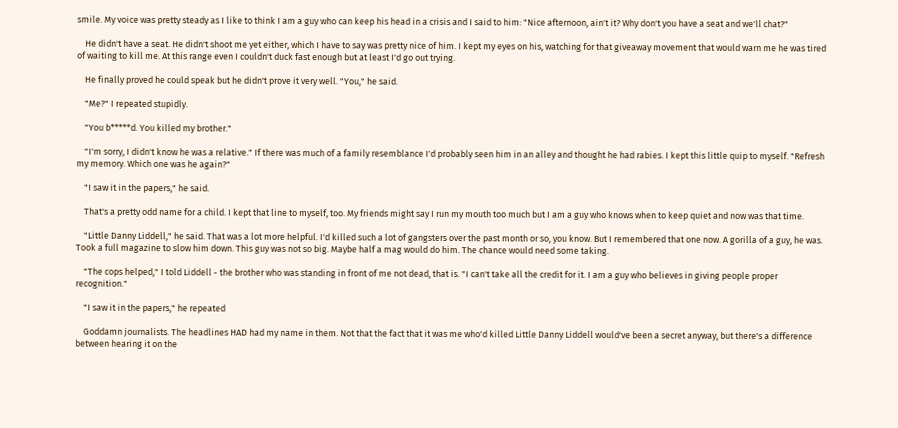smile. My voice was pretty steady as I like to think I am a guy who can keep his head in a crisis and I said to him: "Nice afternoon, ain't it? Why don't you have a seat and we'll chat?"

    He didn't have a seat. He didn't shoot me yet either, which I have to say was pretty nice of him. I kept my eyes on his, watching for that giveaway movement that would warn me he was tired of waiting to kill me. At this range even I couldn't duck fast enough but at least I'd go out trying.

    He finally proved he could speak but he didn't prove it very well. "You," he said.

    "Me?" I repeated stupidly.

    "You b*****d. You killed my brother."

    "I'm sorry, I didn't know he was a relative." If there was much of a family resemblance I'd probably seen him in an alley and thought he had rabies. I kept this little quip to myself. "Refresh my memory. Which one was he again?"

    "I saw it in the papers," he said.

    That's a pretty odd name for a child. I kept that line to myself, too. My friends might say I run my mouth too much but I am a guy who knows when to keep quiet and now was that time.

    "Little Danny Liddell," he said. That was a lot more helpful. I'd killed such a lot of gangsters over the past month or so, you know. But I remembered that one now. A gorilla of a guy, he was. Took a full magazine to slow him down. This guy was not so big. Maybe half a mag would do him. The chance would need some taking.

    "The cops helped," I told Liddell - the brother who was standing in front of me not dead, that is. "I can't take all the credit for it. I am a guy who believes in giving people proper recognition."

    "I saw it in the papers," he repeated

    Goddamn journalists. The headlines HAD had my name in them. Not that the fact that it was me who'd killed Little Danny Liddell would've been a secret anyway, but there's a difference between hearing it on the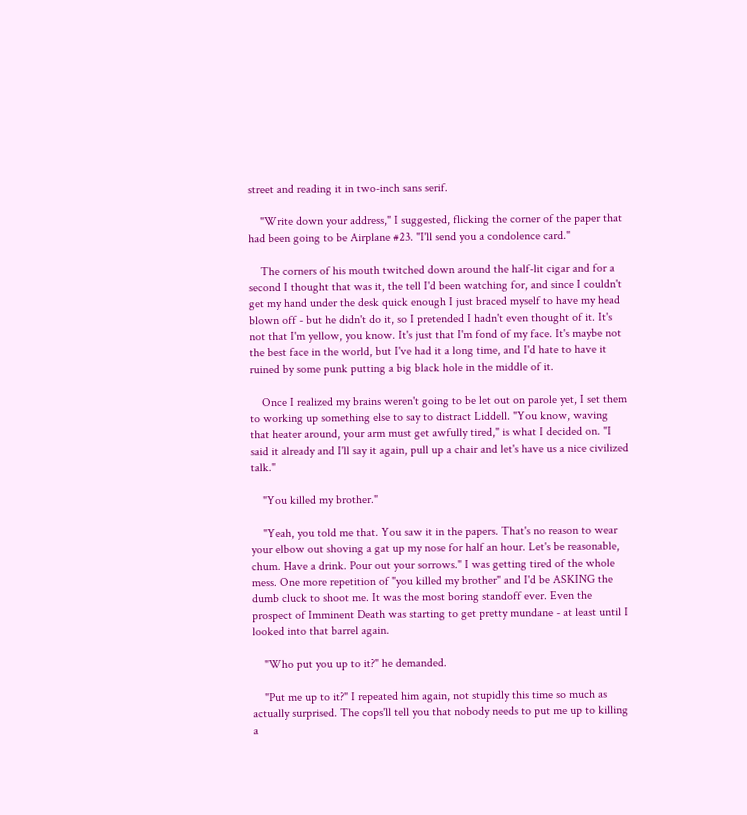street and reading it in two-inch sans serif.

    "Write down your address," I suggested, flicking the corner of the paper that had been going to be Airplane #23. "I'll send you a condolence card."

    The corners of his mouth twitched down around the half-lit cigar and for a second I thought that was it, the tell I'd been watching for, and since I couldn't get my hand under the desk quick enough I just braced myself to have my head blown off - but he didn't do it, so I pretended I hadn't even thought of it. It's not that I'm yellow, you know. It's just that I'm fond of my face. It's maybe not the best face in the world, but I've had it a long time, and I'd hate to have it ruined by some punk putting a big black hole in the middle of it.

    Once I realized my brains weren't going to be let out on parole yet, I set them to working up something else to say to distract Liddell. "You know, waving that heater around, your arm must get awfully tired," is what I decided on. "I said it already and I'll say it again, pull up a chair and let's have us a nice civilized talk."

    "You killed my brother."

    "Yeah, you told me that. You saw it in the papers. That's no reason to wear your elbow out shoving a gat up my nose for half an hour. Let's be reasonable, chum. Have a drink. Pour out your sorrows." I was getting tired of the whole mess. One more repetition of "you killed my brother" and I'd be ASKING the dumb cluck to shoot me. It was the most boring standoff ever. Even the prospect of Imminent Death was starting to get pretty mundane - at least until I looked into that barrel again.

    "Who put you up to it?" he demanded.

    "Put me up to it?" I repeated him again, not stupidly this time so much as actually surprised. The cops'll tell you that nobody needs to put me up to killing a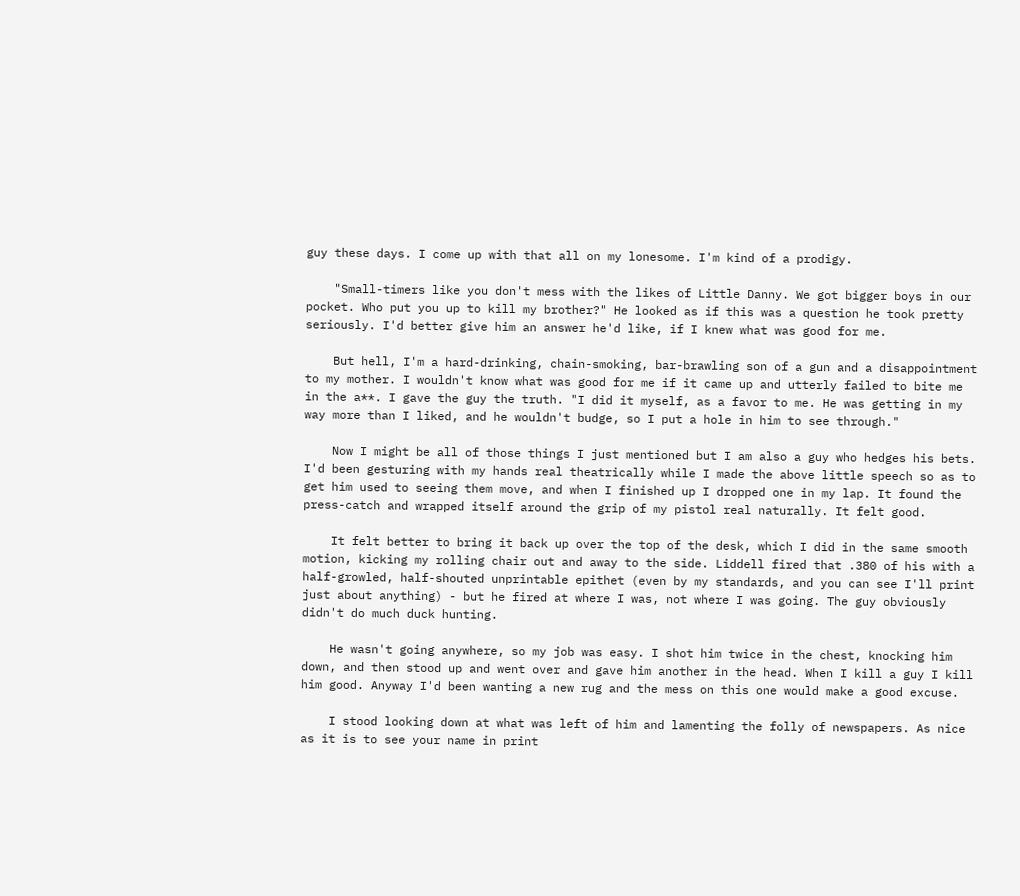guy these days. I come up with that all on my lonesome. I'm kind of a prodigy.

    "Small-timers like you don't mess with the likes of Little Danny. We got bigger boys in our pocket. Who put you up to kill my brother?" He looked as if this was a question he took pretty seriously. I'd better give him an answer he'd like, if I knew what was good for me.

    But hell, I'm a hard-drinking, chain-smoking, bar-brawling son of a gun and a disappointment to my mother. I wouldn't know what was good for me if it came up and utterly failed to bite me in the a**. I gave the guy the truth. "I did it myself, as a favor to me. He was getting in my way more than I liked, and he wouldn't budge, so I put a hole in him to see through."

    Now I might be all of those things I just mentioned but I am also a guy who hedges his bets. I'd been gesturing with my hands real theatrically while I made the above little speech so as to get him used to seeing them move, and when I finished up I dropped one in my lap. It found the press-catch and wrapped itself around the grip of my pistol real naturally. It felt good.

    It felt better to bring it back up over the top of the desk, which I did in the same smooth motion, kicking my rolling chair out and away to the side. Liddell fired that .380 of his with a half-growled, half-shouted unprintable epithet (even by my standards, and you can see I'll print just about anything) - but he fired at where I was, not where I was going. The guy obviously didn't do much duck hunting.

    He wasn't going anywhere, so my job was easy. I shot him twice in the chest, knocking him down, and then stood up and went over and gave him another in the head. When I kill a guy I kill him good. Anyway I'd been wanting a new rug and the mess on this one would make a good excuse.

    I stood looking down at what was left of him and lamenting the folly of newspapers. As nice as it is to see your name in print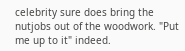celebrity sure does bring the nutjobs out of the woodwork. "Put me up to it" indeed.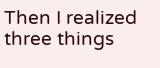Then I realized three things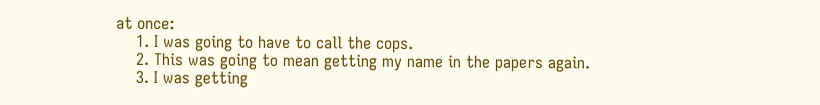at once:
    1. I was going to have to call the cops.
    2. This was going to mean getting my name in the papers again.
    3. I was getting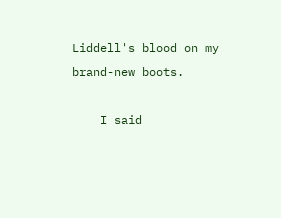Liddell's blood on my brand-new boots.

    I said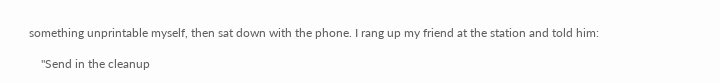something unprintable myself, then sat down with the phone. I rang up my friend at the station and told him:

    "Send in the cleanup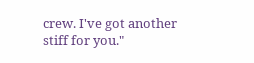crew. I've got another stiff for you."